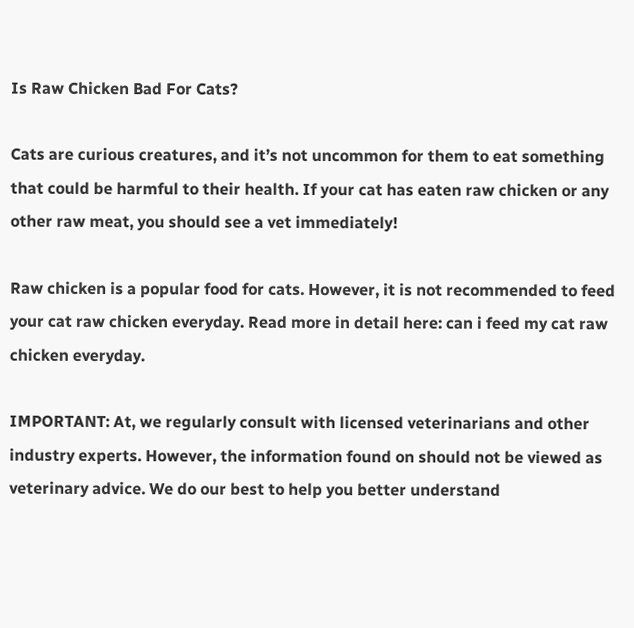Is Raw Chicken Bad For Cats?

Cats are curious creatures, and it’s not uncommon for them to eat something that could be harmful to their health. If your cat has eaten raw chicken or any other raw meat, you should see a vet immediately!

Raw chicken is a popular food for cats. However, it is not recommended to feed your cat raw chicken everyday. Read more in detail here: can i feed my cat raw chicken everyday.

IMPORTANT: At, we regularly consult with licensed veterinarians and other industry experts. However, the information found on should not be viewed as veterinary advice. We do our best to help you better understand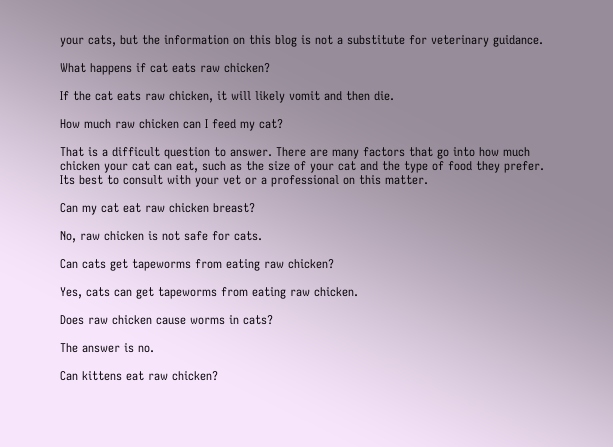your cats, but the information on this blog is not a substitute for veterinary guidance.

What happens if cat eats raw chicken?

If the cat eats raw chicken, it will likely vomit and then die.

How much raw chicken can I feed my cat?

That is a difficult question to answer. There are many factors that go into how much chicken your cat can eat, such as the size of your cat and the type of food they prefer. Its best to consult with your vet or a professional on this matter.

Can my cat eat raw chicken breast?

No, raw chicken is not safe for cats.

Can cats get tapeworms from eating raw chicken?

Yes, cats can get tapeworms from eating raw chicken.

Does raw chicken cause worms in cats?

The answer is no.

Can kittens eat raw chicken?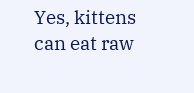Yes, kittens can eat raw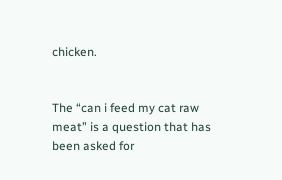chicken.


The “can i feed my cat raw meat” is a question that has been asked for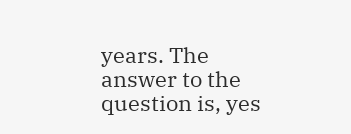years. The answer to the question is, yes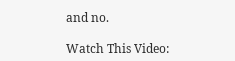and no.

Watch This Video: